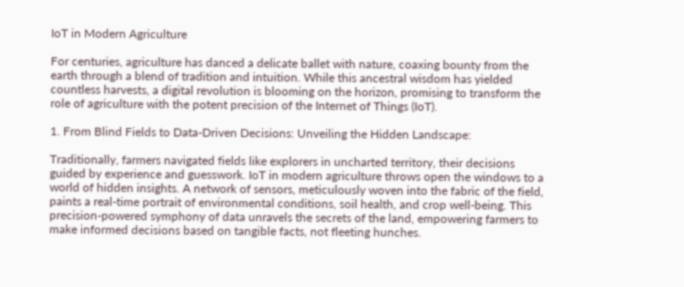IoT in Modern Agriculture

For centuries, agriculture has danced a delicate ballet with nature, coaxing bounty from the earth through a blend of tradition and intuition. While this ancestral wisdom has yielded countless harvests, a digital revolution is blooming on the horizon, promising to transform the role of agriculture with the potent precision of the Internet of Things (IoT).

1. From Blind Fields to Data-Driven Decisions: Unveiling the Hidden Landscape:

Traditionally, farmers navigated fields like explorers in uncharted territory, their decisions guided by experience and guesswork. IoT in modern agriculture throws open the windows to a world of hidden insights. A network of sensors, meticulously woven into the fabric of the field, paints a real-time portrait of environmental conditions, soil health, and crop well-being. This precision-powered symphony of data unravels the secrets of the land, empowering farmers to make informed decisions based on tangible facts, not fleeting hunches.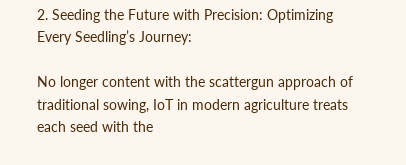2. Seeding the Future with Precision: Optimizing Every Seedling’s Journey:

No longer content with the scattergun approach of traditional sowing, IoT in modern agriculture treats each seed with the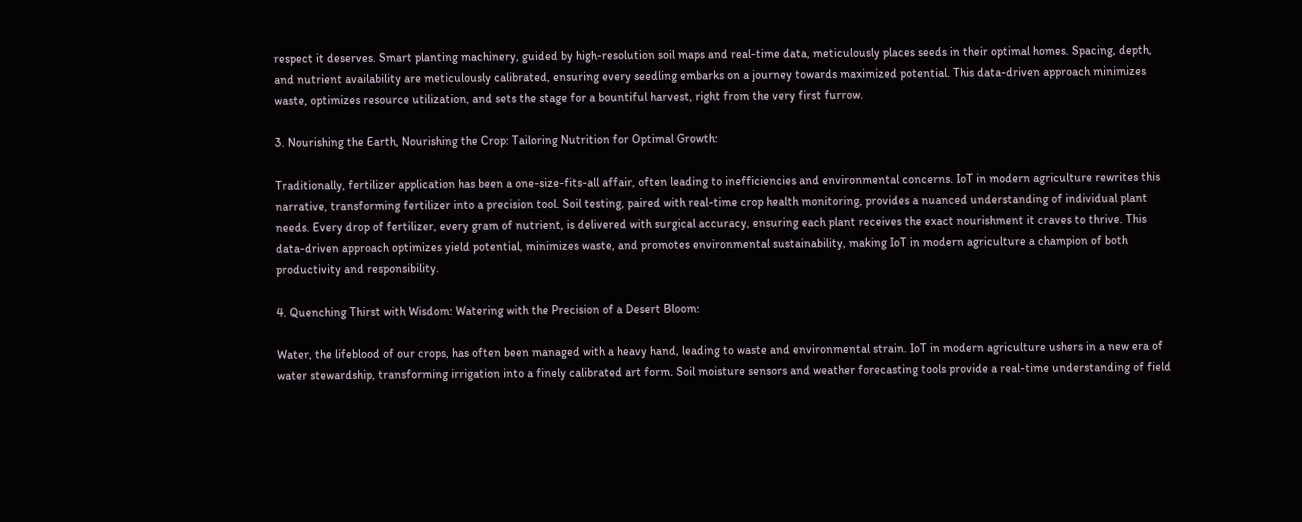respect it deserves. Smart planting machinery, guided by high-resolution soil maps and real-time data, meticulously places seeds in their optimal homes. Spacing, depth, and nutrient availability are meticulously calibrated, ensuring every seedling embarks on a journey towards maximized potential. This data-driven approach minimizes waste, optimizes resource utilization, and sets the stage for a bountiful harvest, right from the very first furrow.

3. Nourishing the Earth, Nourishing the Crop: Tailoring Nutrition for Optimal Growth:

Traditionally, fertilizer application has been a one-size-fits-all affair, often leading to inefficiencies and environmental concerns. IoT in modern agriculture rewrites this narrative, transforming fertilizer into a precision tool. Soil testing, paired with real-time crop health monitoring, provides a nuanced understanding of individual plant needs. Every drop of fertilizer, every gram of nutrient, is delivered with surgical accuracy, ensuring each plant receives the exact nourishment it craves to thrive. This data-driven approach optimizes yield potential, minimizes waste, and promotes environmental sustainability, making IoT in modern agriculture a champion of both productivity and responsibility.

4. Quenching Thirst with Wisdom: Watering with the Precision of a Desert Bloom:

Water, the lifeblood of our crops, has often been managed with a heavy hand, leading to waste and environmental strain. IoT in modern agriculture ushers in a new era of water stewardship, transforming irrigation into a finely calibrated art form. Soil moisture sensors and weather forecasting tools provide a real-time understanding of field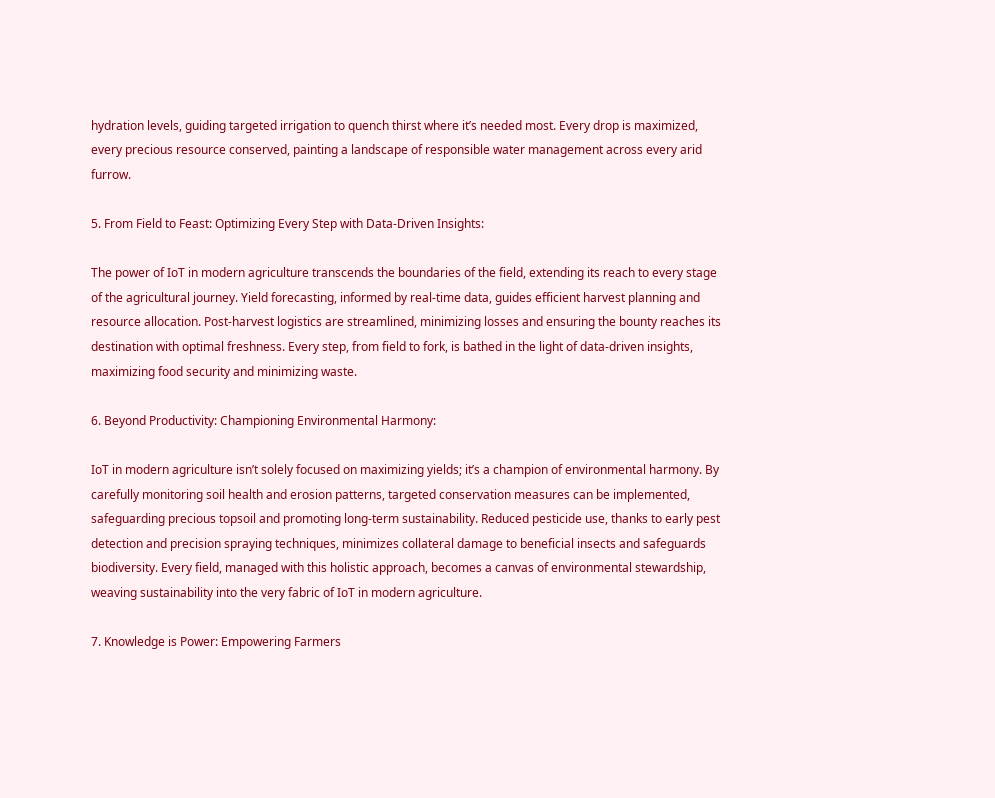hydration levels, guiding targeted irrigation to quench thirst where it’s needed most. Every drop is maximized, every precious resource conserved, painting a landscape of responsible water management across every arid furrow.

5. From Field to Feast: Optimizing Every Step with Data-Driven Insights:

The power of IoT in modern agriculture transcends the boundaries of the field, extending its reach to every stage of the agricultural journey. Yield forecasting, informed by real-time data, guides efficient harvest planning and resource allocation. Post-harvest logistics are streamlined, minimizing losses and ensuring the bounty reaches its destination with optimal freshness. Every step, from field to fork, is bathed in the light of data-driven insights, maximizing food security and minimizing waste.

6. Beyond Productivity: Championing Environmental Harmony:

IoT in modern agriculture isn’t solely focused on maximizing yields; it’s a champion of environmental harmony. By carefully monitoring soil health and erosion patterns, targeted conservation measures can be implemented, safeguarding precious topsoil and promoting long-term sustainability. Reduced pesticide use, thanks to early pest detection and precision spraying techniques, minimizes collateral damage to beneficial insects and safeguards biodiversity. Every field, managed with this holistic approach, becomes a canvas of environmental stewardship, weaving sustainability into the very fabric of IoT in modern agriculture.

7. Knowledge is Power: Empowering Farmers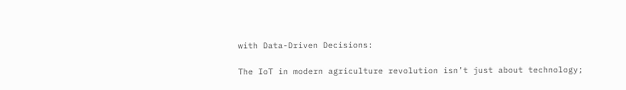with Data-Driven Decisions:

The IoT in modern agriculture revolution isn’t just about technology;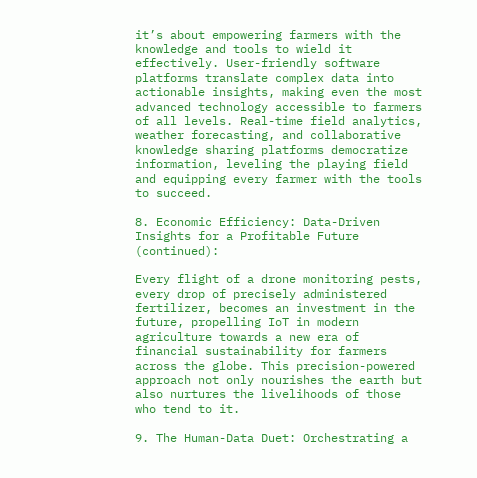it’s about empowering farmers with the knowledge and tools to wield it effectively. User-friendly software platforms translate complex data into actionable insights, making even the most advanced technology accessible to farmers of all levels. Real-time field analytics, weather forecasting, and collaborative knowledge sharing platforms democratize information, leveling the playing field and equipping every farmer with the tools to succeed.

8. Economic Efficiency: Data-Driven Insights for a Profitable Future (continued):

Every flight of a drone monitoring pests, every drop of precisely administered fertilizer, becomes an investment in the future, propelling IoT in modern agriculture towards a new era of financial sustainability for farmers across the globe. This precision-powered approach not only nourishes the earth but also nurtures the livelihoods of those who tend to it.

9. The Human-Data Duet: Orchestrating a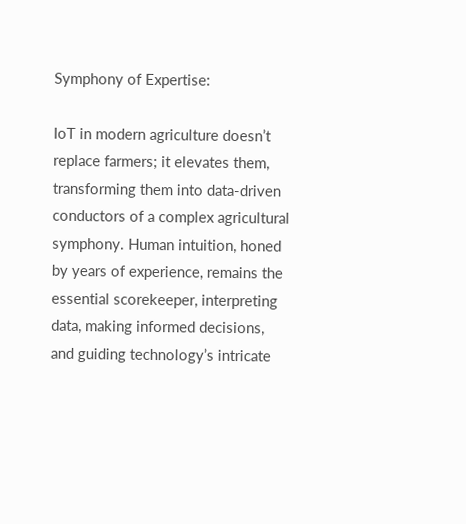Symphony of Expertise:

IoT in modern agriculture doesn’t replace farmers; it elevates them, transforming them into data-driven conductors of a complex agricultural symphony. Human intuition, honed by years of experience, remains the essential scorekeeper, interpreting data, making informed decisions, and guiding technology’s intricate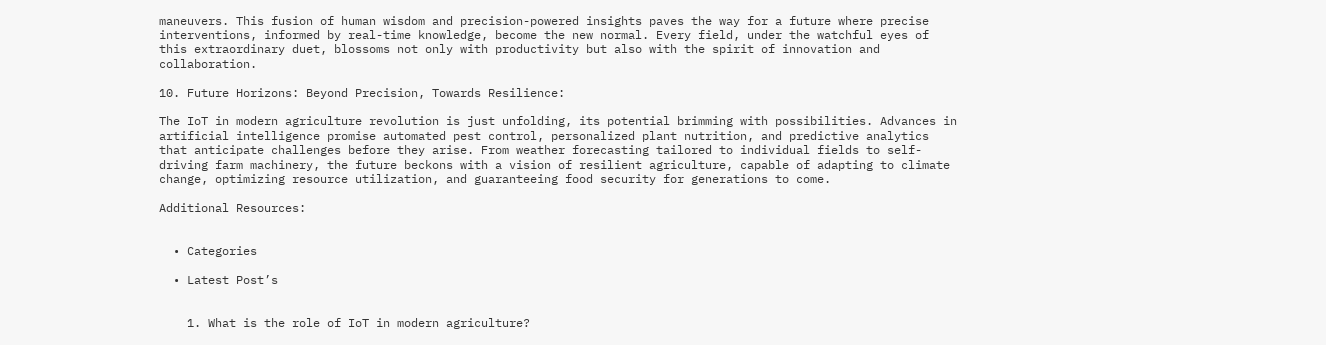maneuvers. This fusion of human wisdom and precision-powered insights paves the way for a future where precise interventions, informed by real-time knowledge, become the new normal. Every field, under the watchful eyes of this extraordinary duet, blossoms not only with productivity but also with the spirit of innovation and collaboration.

10. Future Horizons: Beyond Precision, Towards Resilience:

The IoT in modern agriculture revolution is just unfolding, its potential brimming with possibilities. Advances in artificial intelligence promise automated pest control, personalized plant nutrition, and predictive analytics that anticipate challenges before they arise. From weather forecasting tailored to individual fields to self-driving farm machinery, the future beckons with a vision of resilient agriculture, capable of adapting to climate change, optimizing resource utilization, and guaranteeing food security for generations to come.

Additional Resources:


  • Categories

  • Latest Post’s


    1. What is the role of IoT in modern agriculture?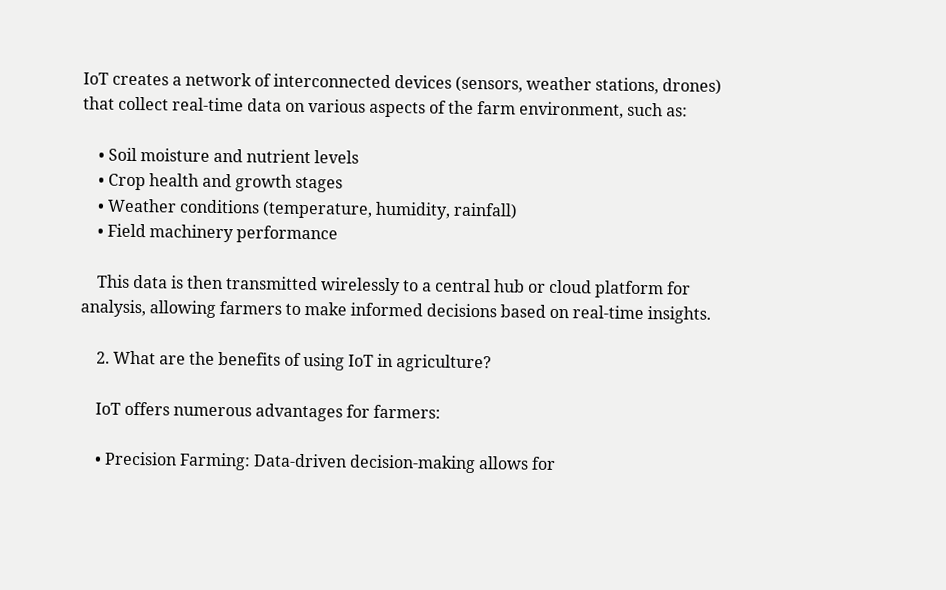IoT creates a network of interconnected devices (sensors, weather stations, drones) that collect real-time data on various aspects of the farm environment, such as:

    • Soil moisture and nutrient levels
    • Crop health and growth stages
    • Weather conditions (temperature, humidity, rainfall)
    • Field machinery performance

    This data is then transmitted wirelessly to a central hub or cloud platform for analysis, allowing farmers to make informed decisions based on real-time insights.

    2. What are the benefits of using IoT in agriculture?

    IoT offers numerous advantages for farmers:

    • Precision Farming: Data-driven decision-making allows for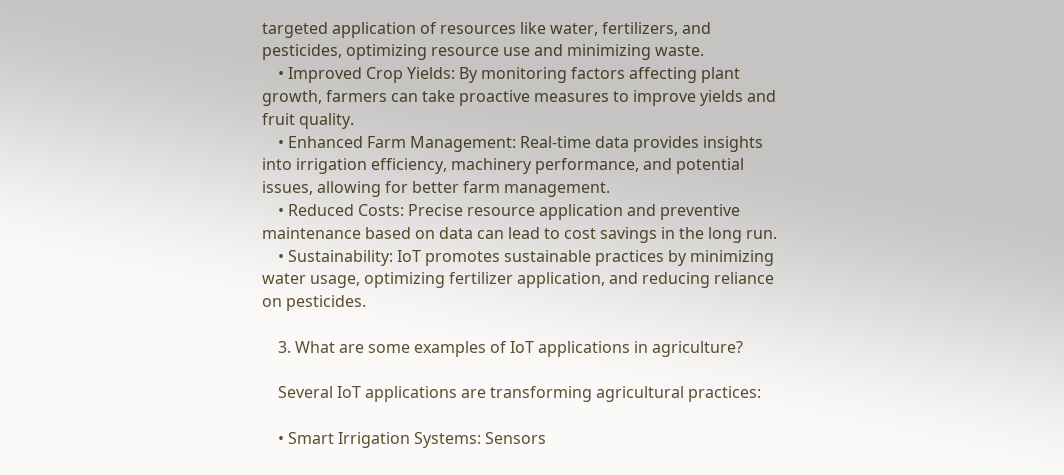targeted application of resources like water, fertilizers, and pesticides, optimizing resource use and minimizing waste.
    • Improved Crop Yields: By monitoring factors affecting plant growth, farmers can take proactive measures to improve yields and fruit quality.
    • Enhanced Farm Management: Real-time data provides insights into irrigation efficiency, machinery performance, and potential issues, allowing for better farm management.
    • Reduced Costs: Precise resource application and preventive maintenance based on data can lead to cost savings in the long run.
    • Sustainability: IoT promotes sustainable practices by minimizing water usage, optimizing fertilizer application, and reducing reliance on pesticides.

    3. What are some examples of IoT applications in agriculture?

    Several IoT applications are transforming agricultural practices:

    • Smart Irrigation Systems: Sensors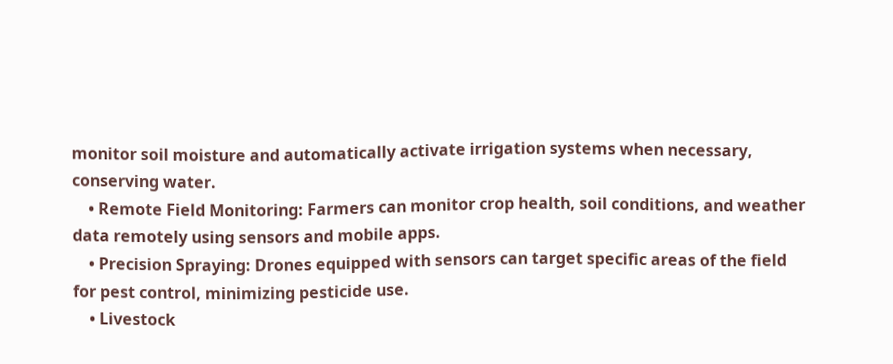monitor soil moisture and automatically activate irrigation systems when necessary, conserving water.
    • Remote Field Monitoring: Farmers can monitor crop health, soil conditions, and weather data remotely using sensors and mobile apps.
    • Precision Spraying: Drones equipped with sensors can target specific areas of the field for pest control, minimizing pesticide use.
    • Livestock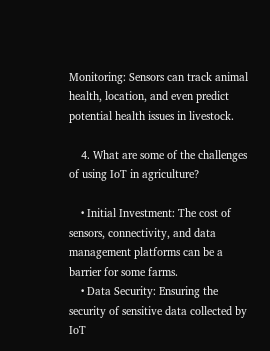Monitoring: Sensors can track animal health, location, and even predict potential health issues in livestock.

    4. What are some of the challenges of using IoT in agriculture?

    • Initial Investment: The cost of sensors, connectivity, and data management platforms can be a barrier for some farms.
    • Data Security: Ensuring the security of sensitive data collected by IoT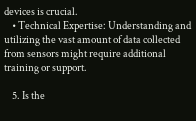devices is crucial.
    • Technical Expertise: Understanding and utilizing the vast amount of data collected from sensors might require additional training or support.

    5. Is the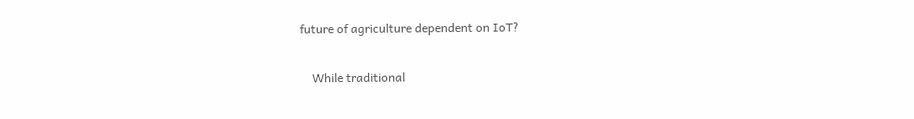future of agriculture dependent on IoT?

    While traditional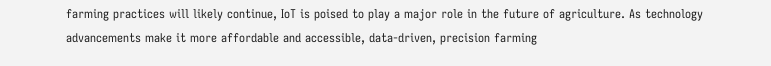farming practices will likely continue, IoT is poised to play a major role in the future of agriculture. As technology advancements make it more affordable and accessible, data-driven, precision farming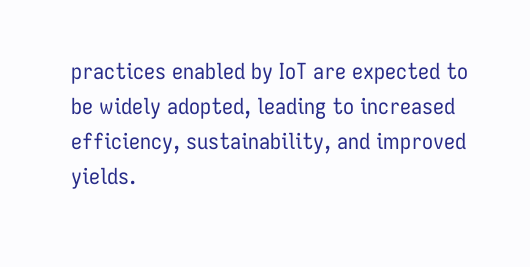practices enabled by IoT are expected to be widely adopted, leading to increased efficiency, sustainability, and improved yields.